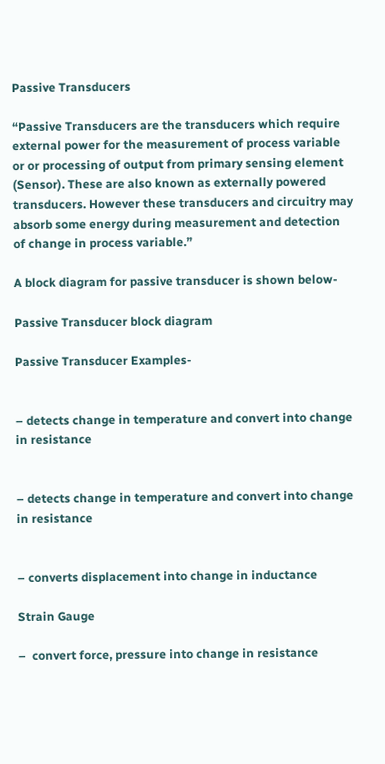Passive Transducers

“Passive Transducers are the transducers which require external power for the measurement of process variable or or processing of output from primary sensing element (Sensor). These are also known as externally powered transducers. However these transducers and circuitry may absorb some energy during measurement and detection of change in process variable.”

A block diagram for passive transducer is shown below-

Passive Transducer block diagram

Passive Transducer Examples-


– detects change in temperature and convert into change in resistance


– detects change in temperature and convert into change in resistance


– converts displacement into change in inductance

Strain Gauge

–  convert force, pressure into change in resistance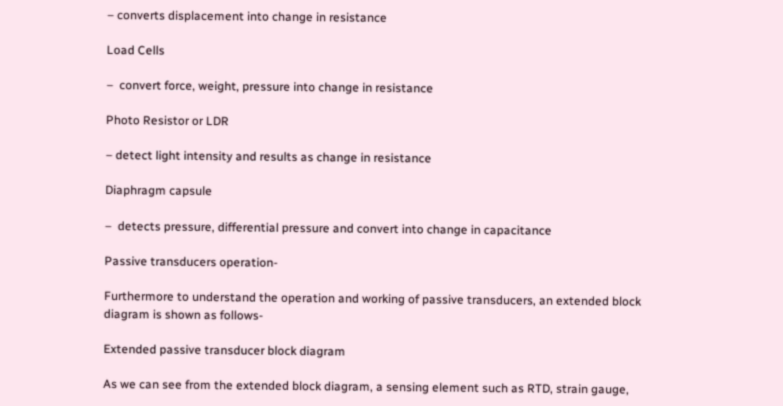– converts displacement into change in resistance

Load Cells

–  convert force, weight, pressure into change in resistance

Photo Resistor or LDR

– detect light intensity and results as change in resistance

Diaphragm capsule

–  detects pressure, differential pressure and convert into change in capacitance

Passive transducers operation-

Furthermore to understand the operation and working of passive transducers, an extended block diagram is shown as follows-

Extended passive transducer block diagram

As we can see from the extended block diagram, a sensing element such as RTD, strain gauge,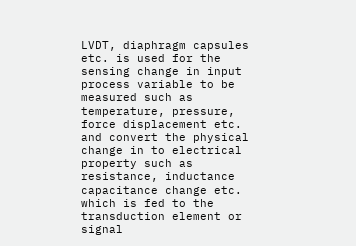LVDT, diaphragm capsules etc. is used for the sensing change in input process variable to be measured such as temperature, pressure, force displacement etc. and convert the physical change in to electrical property such as resistance, inductance capacitance change etc. which is fed to the transduction element or signal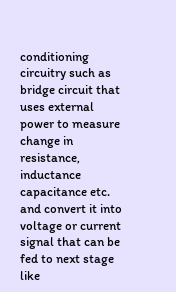conditioning circuitry such as bridge circuit that uses external power to measure change in resistance, inductance capacitance etc. and convert it into voltage or current signal that can be fed to next stage like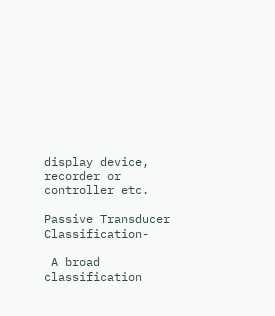display device, recorder or controller etc.

Passive Transducer Classification-

 A broad classification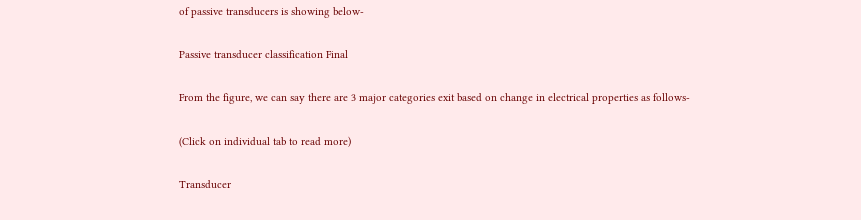of passive transducers is showing below-

Passive transducer classification Final

From the figure, we can say there are 3 major categories exit based on change in electrical properties as follows-

(Click on individual tab to read more)

Transducer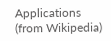Applications (from Wikipedia)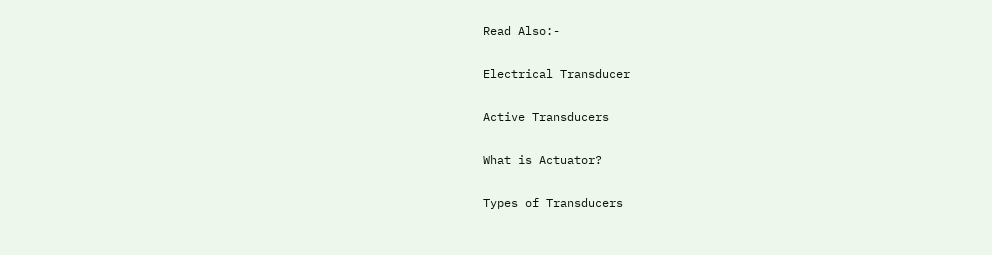Read Also:-

Electrical Transducer

Active Transducers

What is Actuator?

Types of Transducers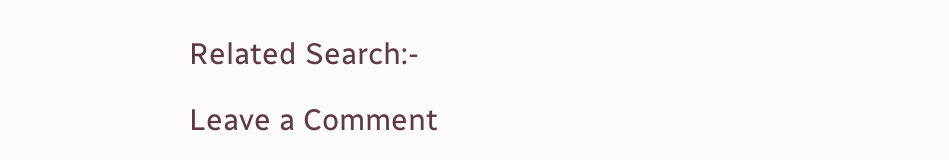Related Search:-

Leave a Comment